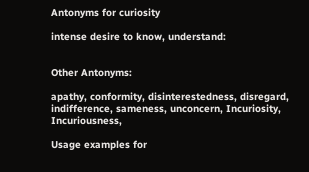Antonyms for curiosity

intense desire to know, understand:


Other Antonyms:

apathy, conformity, disinterestedness, disregard, indifference, sameness, unconcern, Incuriosity, Incuriousness,

Usage examples for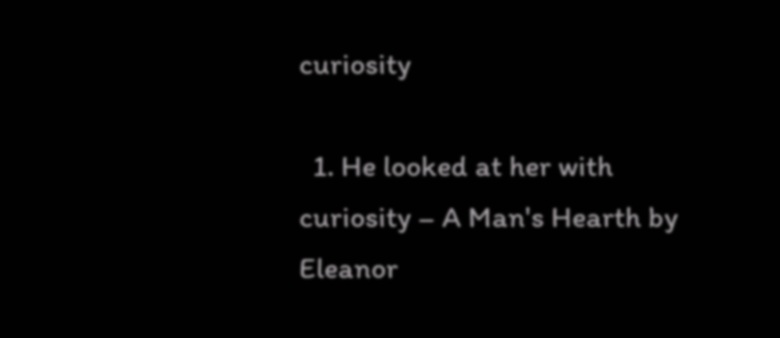curiosity

  1. He looked at her with curiosity – A Man's Hearth by Eleanor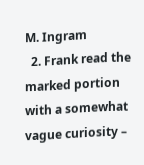M. Ingram
  2. Frank read the marked portion with a somewhat vague curiosity –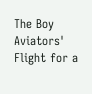The Boy Aviators' Flight for a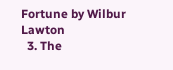Fortune by Wilbur Lawton
  3. The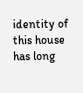identity of this house has long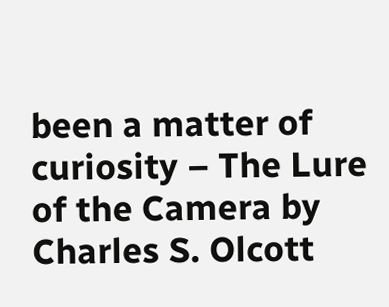been a matter of curiosity – The Lure of the Camera by Charles S. Olcott